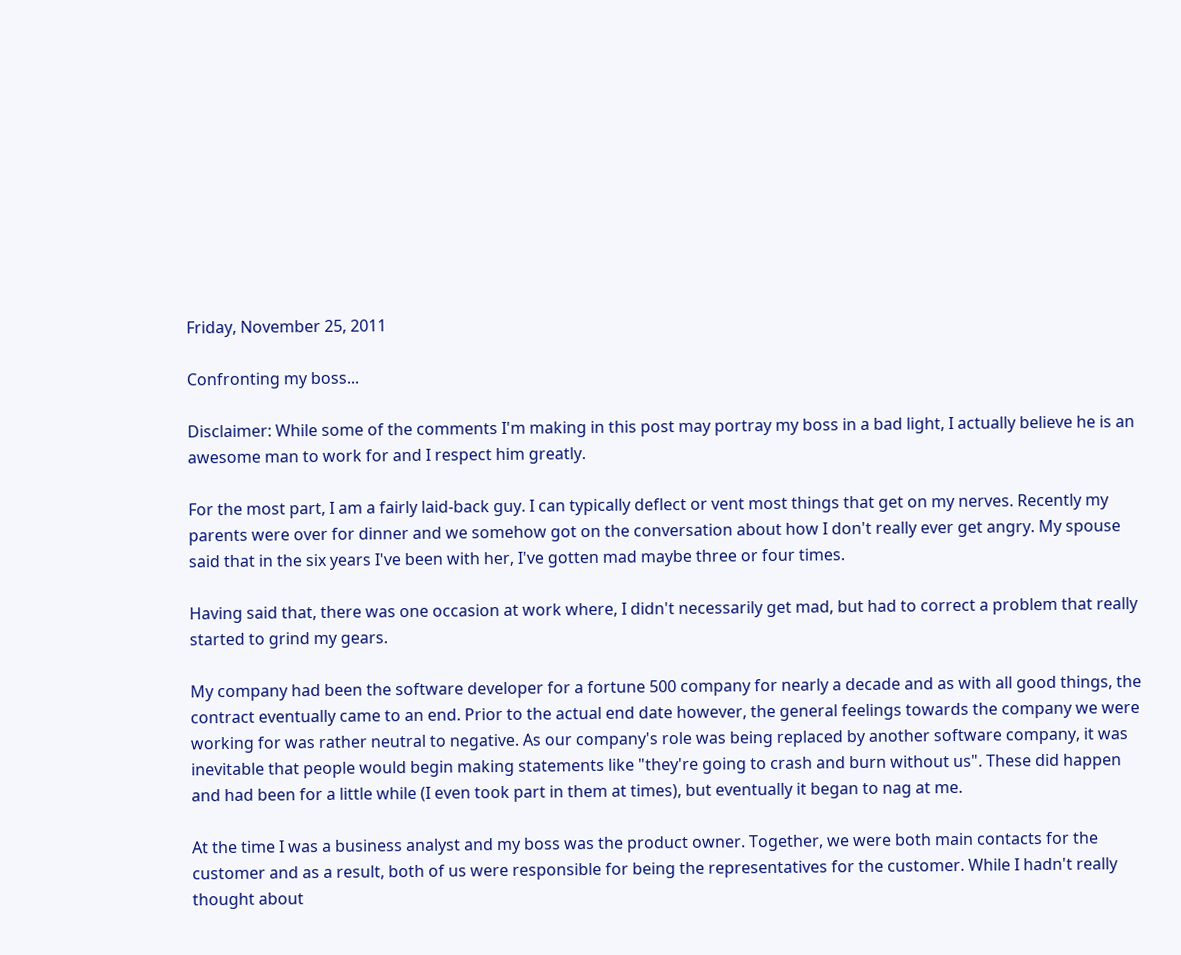Friday, November 25, 2011

Confronting my boss...

Disclaimer: While some of the comments I'm making in this post may portray my boss in a bad light, I actually believe he is an awesome man to work for and I respect him greatly.

For the most part, I am a fairly laid-back guy. I can typically deflect or vent most things that get on my nerves. Recently my parents were over for dinner and we somehow got on the conversation about how I don't really ever get angry. My spouse said that in the six years I've been with her, I've gotten mad maybe three or four times.

Having said that, there was one occasion at work where, I didn't necessarily get mad, but had to correct a problem that really started to grind my gears.

My company had been the software developer for a fortune 500 company for nearly a decade and as with all good things, the contract eventually came to an end. Prior to the actual end date however, the general feelings towards the company we were working for was rather neutral to negative. As our company's role was being replaced by another software company, it was inevitable that people would begin making statements like "they're going to crash and burn without us". These did happen and had been for a little while (I even took part in them at times), but eventually it began to nag at me.

At the time I was a business analyst and my boss was the product owner. Together, we were both main contacts for the customer and as a result, both of us were responsible for being the representatives for the customer. While I hadn't really thought about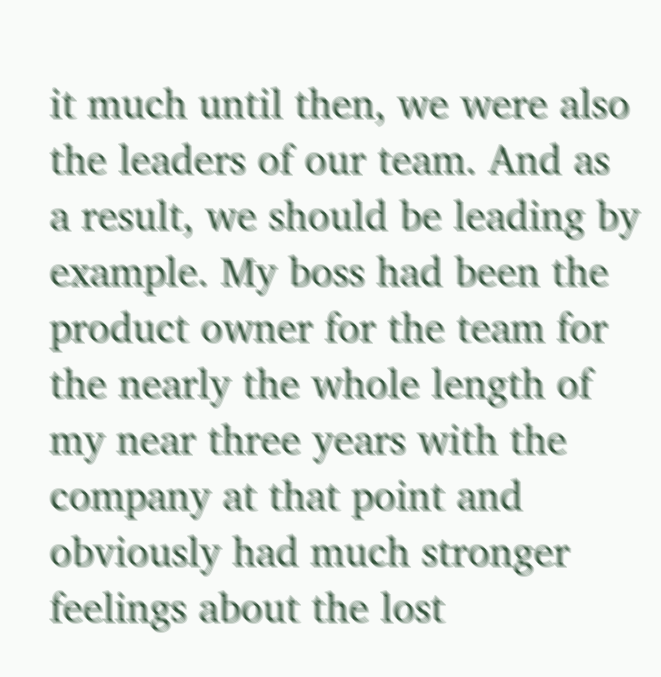it much until then, we were also the leaders of our team. And as a result, we should be leading by example. My boss had been the product owner for the team for the nearly the whole length of my near three years with the company at that point and obviously had much stronger feelings about the lost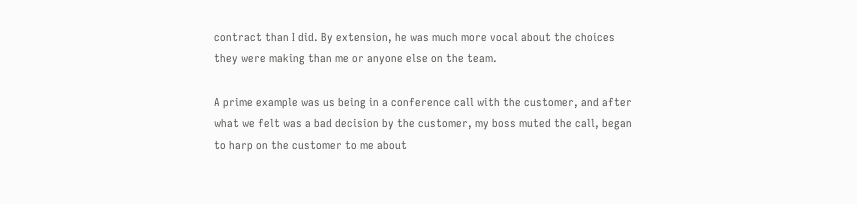contract than I did. By extension, he was much more vocal about the choices they were making than me or anyone else on the team.

A prime example was us being in a conference call with the customer, and after what we felt was a bad decision by the customer, my boss muted the call, began to harp on the customer to me about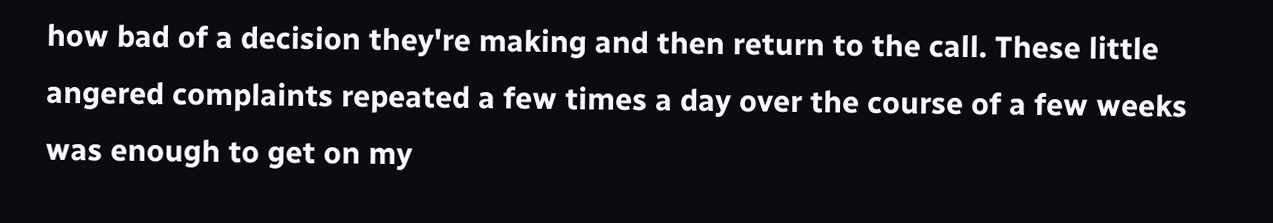how bad of a decision they're making and then return to the call. These little angered complaints repeated a few times a day over the course of a few weeks was enough to get on my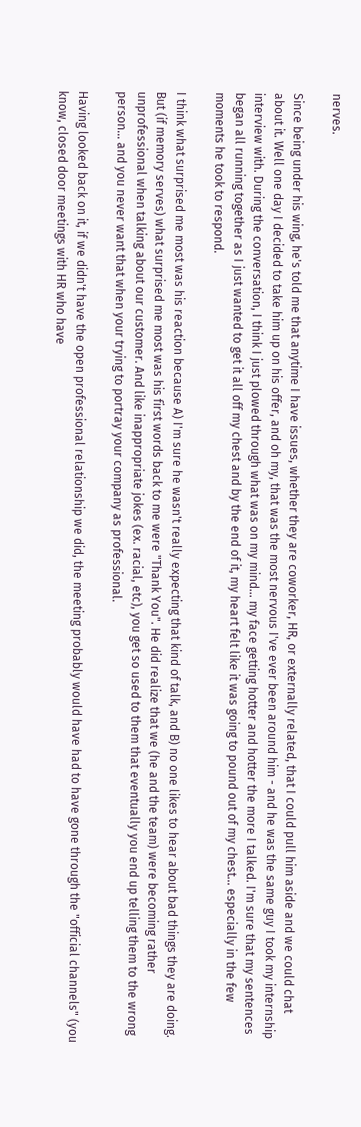nerves.

Since being under his wing, he's told me that anytime I have issues, whether they are coworker, HR, or externally related, that I could pull him aside and we could chat about it. Well one day I decided to take him up on his offer, and oh my, that was the most nervous I've ever been around him - and he was the same guy I took my internship interview with. During the conversation, I think I just plowed through what was on my mind... my face getting hotter and hotter the more I talked. I'm sure that my sentences began all running together as I just wanted to get it all off my chest and by the end of it, my heart felt like it was going to pound out of my chest... especially in the few moments he took to respond.

I think what surprised me most was his reaction because A) I'm sure he wasn't really expecting that kind of talk, and B) no one likes to hear about bad things they are doing. But (if memory serves) what surprised me most was his first words back to me were "Thank You". He did realize that we (he and the team) were becoming rather unprofessional when talking about our customer. And like inappropriate jokes (ex. racial, etc), you get so used to them that eventually you end up telling them to the wrong person... and you never want that when your trying to portray your company as professional.

Having looked back on it, if we didn't have the open professional relationship we did, the meeting probably would have had to have gone through the "official channels" (you know, closed door meetings with HR who have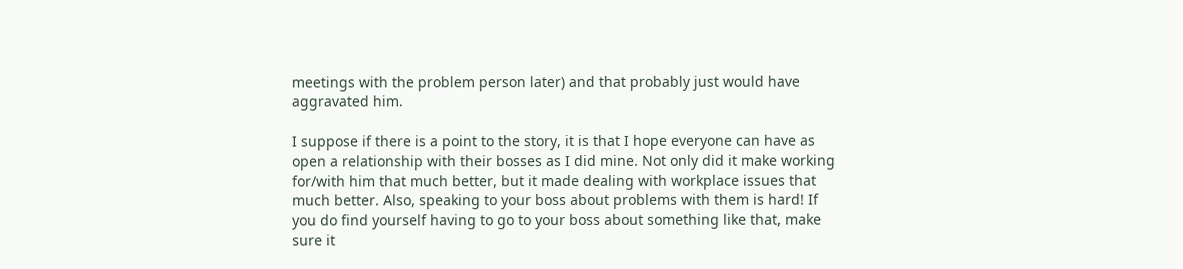meetings with the problem person later) and that probably just would have aggravated him.

I suppose if there is a point to the story, it is that I hope everyone can have as open a relationship with their bosses as I did mine. Not only did it make working for/with him that much better, but it made dealing with workplace issues that much better. Also, speaking to your boss about problems with them is hard! If you do find yourself having to go to your boss about something like that, make sure it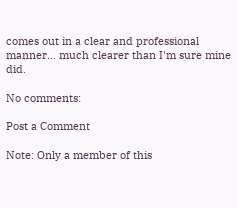comes out in a clear and professional manner... much clearer than I'm sure mine did.

No comments:

Post a Comment

Note: Only a member of this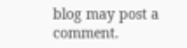blog may post a comment.